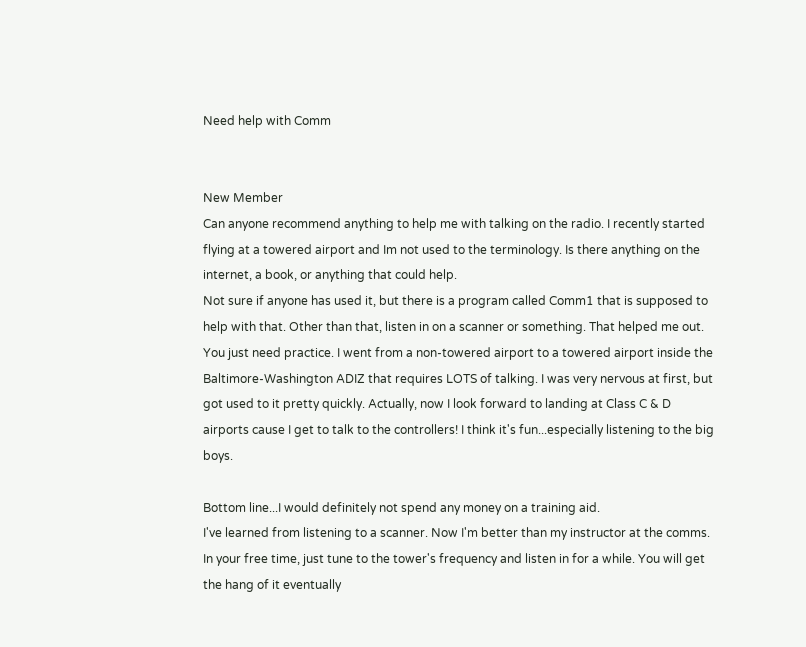Need help with Comm


New Member
Can anyone recommend anything to help me with talking on the radio. I recently started flying at a towered airport and Im not used to the terminology. Is there anything on the internet, a book, or anything that could help.
Not sure if anyone has used it, but there is a program called Comm1 that is supposed to help with that. Other than that, listen in on a scanner or something. That helped me out.
You just need practice. I went from a non-towered airport to a towered airport inside the Baltimore-Washington ADIZ that requires LOTS of talking. I was very nervous at first, but got used to it pretty quickly. Actually, now I look forward to landing at Class C & D airports cause I get to talk to the controllers! I think it's fun...especially listening to the big boys.

Bottom line...I would definitely not spend any money on a training aid.
I've learned from listening to a scanner. Now I'm better than my instructor at the comms. In your free time, just tune to the tower's frequency and listen in for a while. You will get the hang of it eventually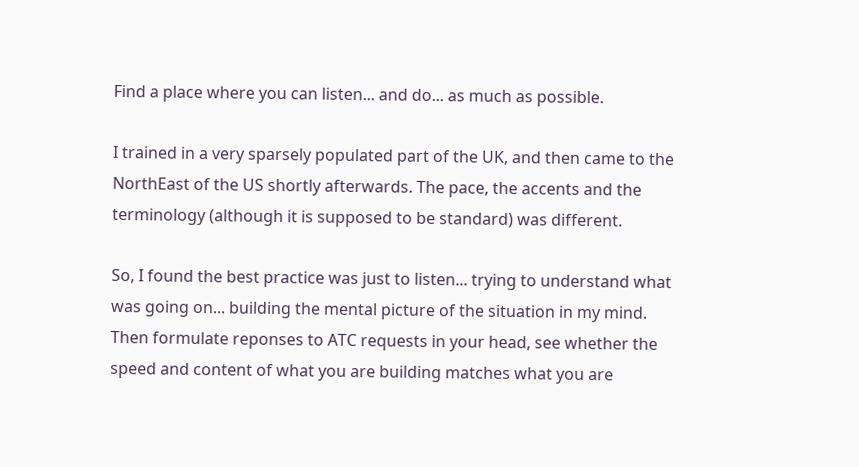Find a place where you can listen... and do... as much as possible.

I trained in a very sparsely populated part of the UK, and then came to the NorthEast of the US shortly afterwards. The pace, the accents and the terminology (although it is supposed to be standard) was different.

So, I found the best practice was just to listen... trying to understand what was going on... building the mental picture of the situation in my mind. Then formulate reponses to ATC requests in your head, see whether the speed and content of what you are building matches what you are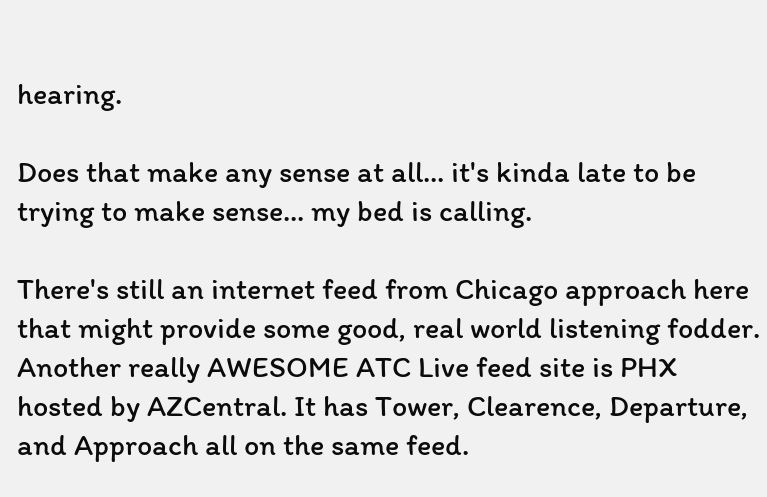hearing.

Does that make any sense at all... it's kinda late to be trying to make sense... my bed is calling.

There's still an internet feed from Chicago approach here that might provide some good, real world listening fodder.
Another really AWESOME ATC Live feed site is PHX hosted by AZCentral. It has Tower, Clearence, Departure, and Approach all on the same feed.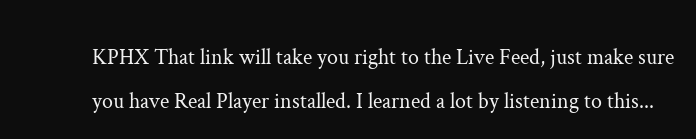KPHX That link will take you right to the Live Feed, just make sure you have Real Player installed. I learned a lot by listening to this...